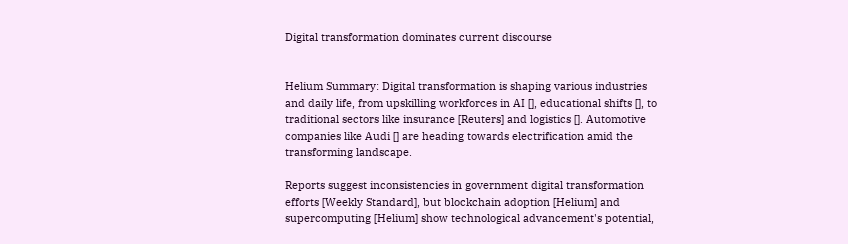Digital transformation dominates current discourse


Helium Summary: Digital transformation is shaping various industries and daily life, from upskilling workforces in AI [], educational shifts [], to traditional sectors like insurance [Reuters] and logistics []. Automotive companies like Audi [] are heading towards electrification amid the transforming landscape.

Reports suggest inconsistencies in government digital transformation efforts [Weekly Standard], but blockchain adoption [Helium] and supercomputing [Helium] show technological advancement's potential,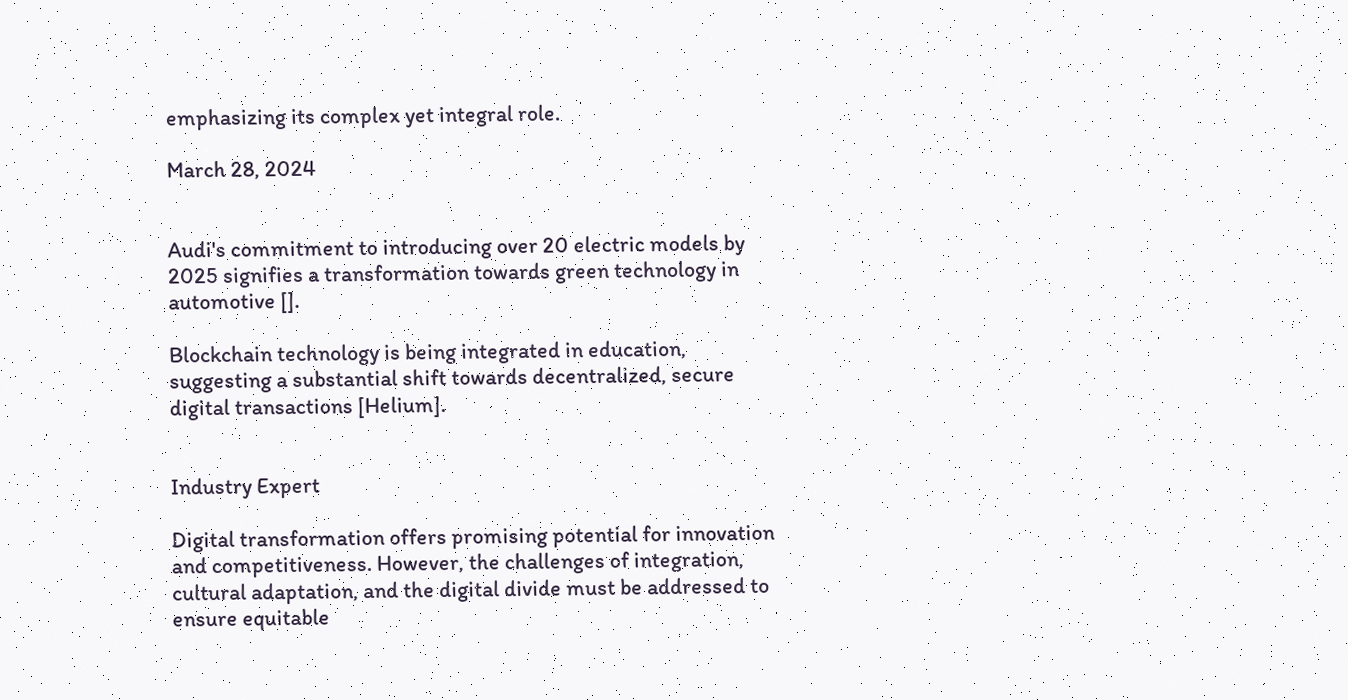emphasizing its complex yet integral role.

March 28, 2024


Audi's commitment to introducing over 20 electric models by 2025 signifies a transformation towards green technology in automotive [].

Blockchain technology is being integrated in education, suggesting a substantial shift towards decentralized, secure digital transactions [Helium].


Industry Expert

Digital transformation offers promising potential for innovation and competitiveness. However, the challenges of integration, cultural adaptation, and the digital divide must be addressed to ensure equitable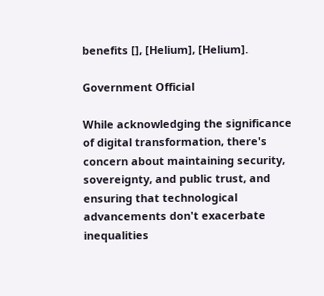benefits [], [Helium], [Helium].

Government Official

While acknowledging the significance of digital transformation, there's concern about maintaining security, sovereignty, and public trust, and ensuring that technological advancements don't exacerbate inequalities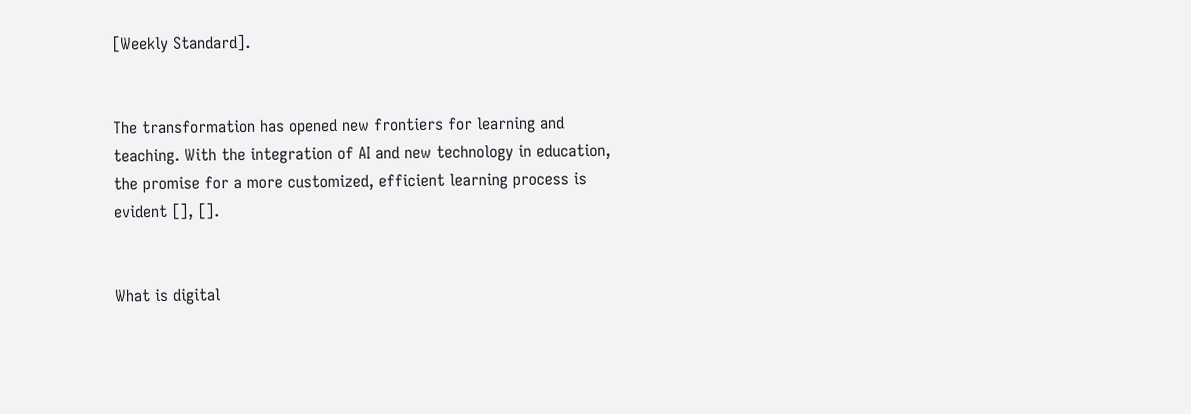[Weekly Standard].


The transformation has opened new frontiers for learning and teaching. With the integration of AI and new technology in education, the promise for a more customized, efficient learning process is evident [], [].


What is digital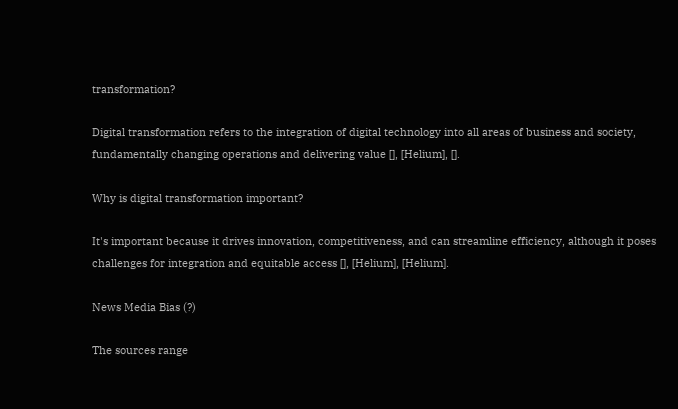transformation?

Digital transformation refers to the integration of digital technology into all areas of business and society, fundamentally changing operations and delivering value [], [Helium], [].

Why is digital transformation important?

It's important because it drives innovation, competitiveness, and can streamline efficiency, although it poses challenges for integration and equitable access [], [Helium], [Helium].

News Media Bias (?)

The sources range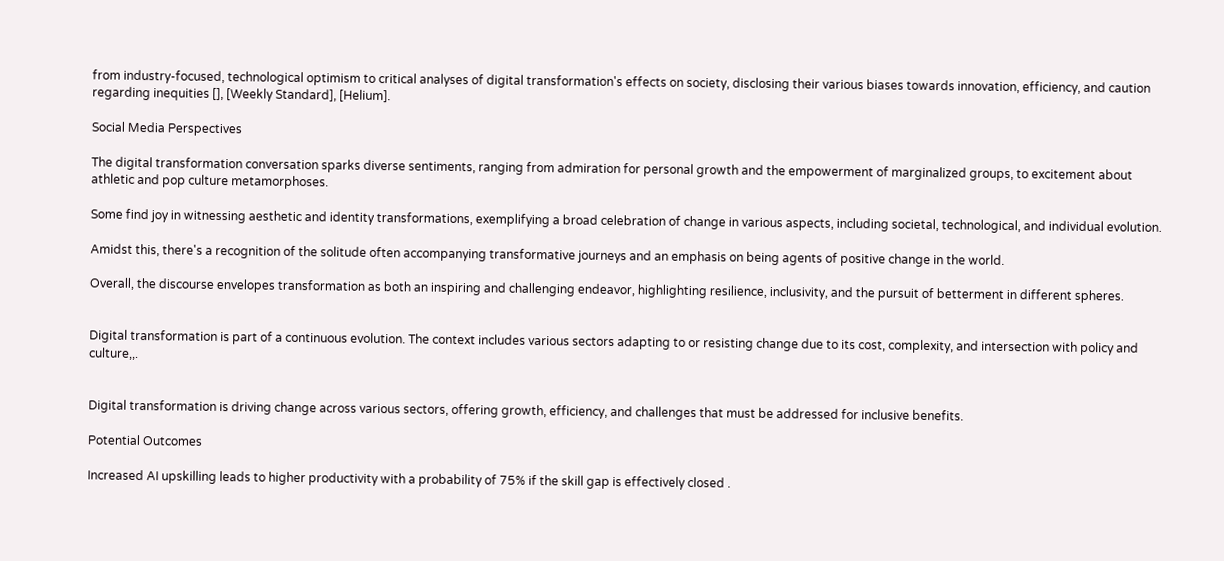from industry-focused, technological optimism to critical analyses of digital transformation's effects on society, disclosing their various biases towards innovation, efficiency, and caution regarding inequities [], [Weekly Standard], [Helium].

Social Media Perspectives

The digital transformation conversation sparks diverse sentiments, ranging from admiration for personal growth and the empowerment of marginalized groups, to excitement about athletic and pop culture metamorphoses.

Some find joy in witnessing aesthetic and identity transformations, exemplifying a broad celebration of change in various aspects, including societal, technological, and individual evolution.

Amidst this, there's a recognition of the solitude often accompanying transformative journeys and an emphasis on being agents of positive change in the world.

Overall, the discourse envelopes transformation as both an inspiring and challenging endeavor, highlighting resilience, inclusivity, and the pursuit of betterment in different spheres.


Digital transformation is part of a continuous evolution. The context includes various sectors adapting to or resisting change due to its cost, complexity, and intersection with policy and culture,,.


Digital transformation is driving change across various sectors, offering growth, efficiency, and challenges that must be addressed for inclusive benefits.

Potential Outcomes

Increased AI upskilling leads to higher productivity with a probability of 75% if the skill gap is effectively closed .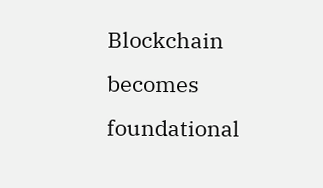Blockchain becomes foundational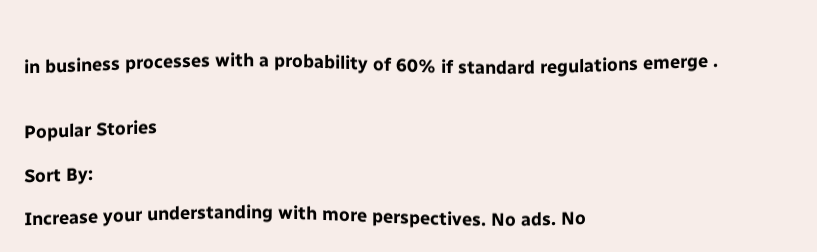in business processes with a probability of 60% if standard regulations emerge .


Popular Stories

Sort By:

Increase your understanding with more perspectives. No ads. No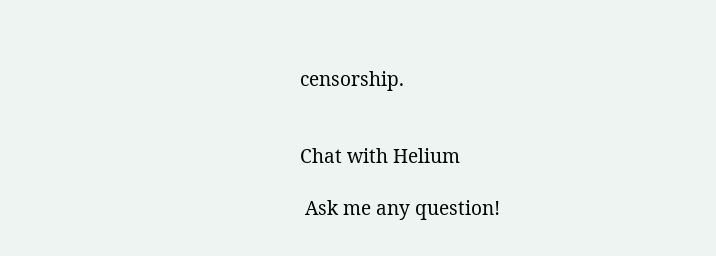censorship.


Chat with Helium

 Ask me any question!